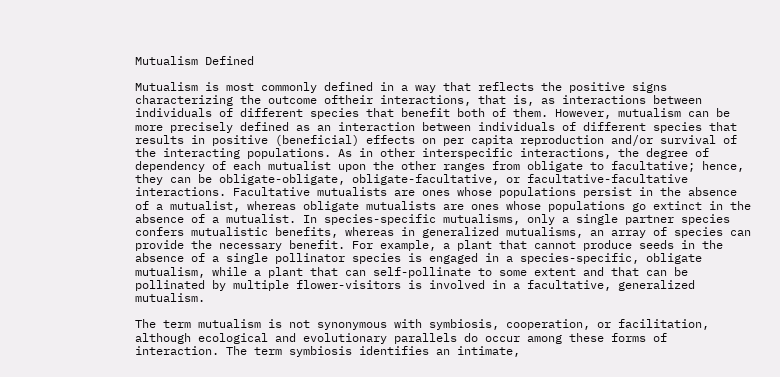Mutualism Defined

Mutualism is most commonly defined in a way that reflects the positive signs characterizing the outcome oftheir interactions, that is, as interactions between individuals of different species that benefit both of them. However, mutualism can be more precisely defined as an interaction between individuals of different species that results in positive (beneficial) effects on per capita reproduction and/or survival of the interacting populations. As in other interspecific interactions, the degree of dependency of each mutualist upon the other ranges from obligate to facultative; hence, they can be obligate-obligate, obligate-facultative, or facultative-facultative interactions. Facultative mutualists are ones whose populations persist in the absence of a mutualist, whereas obligate mutualists are ones whose populations go extinct in the absence of a mutualist. In species-specific mutualisms, only a single partner species confers mutualistic benefits, whereas in generalized mutualisms, an array of species can provide the necessary benefit. For example, a plant that cannot produce seeds in the absence of a single pollinator species is engaged in a species-specific, obligate mutualism, while a plant that can self-pollinate to some extent and that can be pollinated by multiple flower-visitors is involved in a facultative, generalized mutualism.

The term mutualism is not synonymous with symbiosis, cooperation, or facilitation, although ecological and evolutionary parallels do occur among these forms of interaction. The term symbiosis identifies an intimate,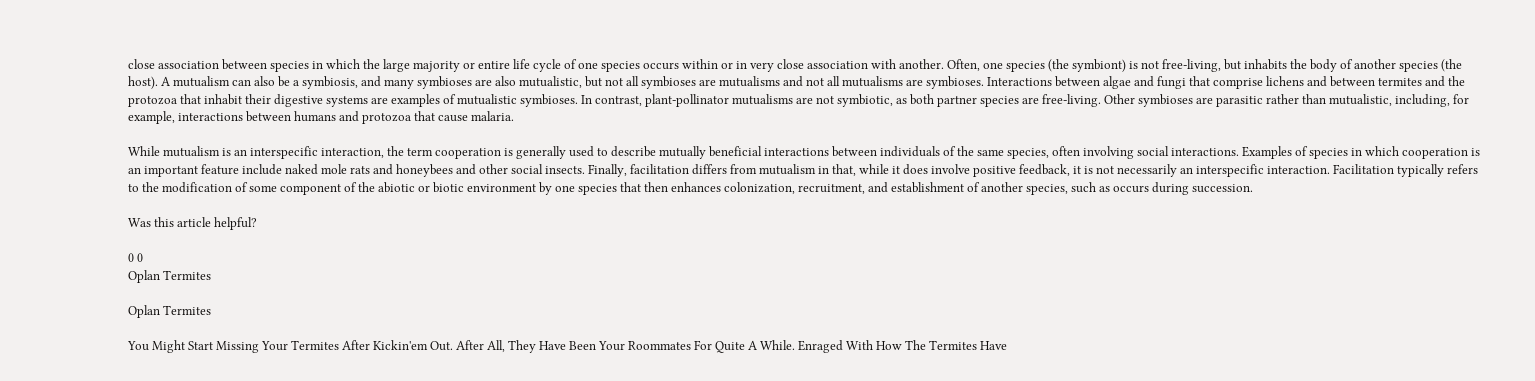close association between species in which the large majority or entire life cycle of one species occurs within or in very close association with another. Often, one species (the symbiont) is not free-living, but inhabits the body of another species (the host). A mutualism can also be a symbiosis, and many symbioses are also mutualistic, but not all symbioses are mutualisms and not all mutualisms are symbioses. Interactions between algae and fungi that comprise lichens and between termites and the protozoa that inhabit their digestive systems are examples of mutualistic symbioses. In contrast, plant-pollinator mutualisms are not symbiotic, as both partner species are free-living. Other symbioses are parasitic rather than mutualistic, including, for example, interactions between humans and protozoa that cause malaria.

While mutualism is an interspecific interaction, the term cooperation is generally used to describe mutually beneficial interactions between individuals of the same species, often involving social interactions. Examples of species in which cooperation is an important feature include naked mole rats and honeybees and other social insects. Finally, facilitation differs from mutualism in that, while it does involve positive feedback, it is not necessarily an interspecific interaction. Facilitation typically refers to the modification of some component of the abiotic or biotic environment by one species that then enhances colonization, recruitment, and establishment of another species, such as occurs during succession.

Was this article helpful?

0 0
Oplan Termites

Oplan Termites

You Might Start Missing Your Termites After Kickin'em Out. After All, They Have Been Your Roommates For Quite A While. Enraged With How The Termites Have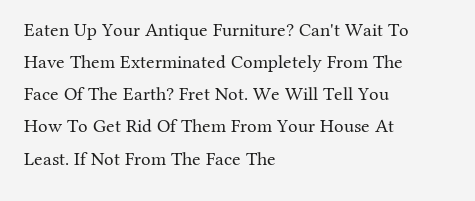Eaten Up Your Antique Furniture? Can't Wait To Have Them Exterminated Completely From The Face Of The Earth? Fret Not. We Will Tell You How To Get Rid Of Them From Your House At Least. If Not From The Face The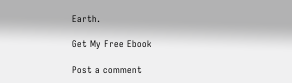Earth.

Get My Free Ebook

Post a comment